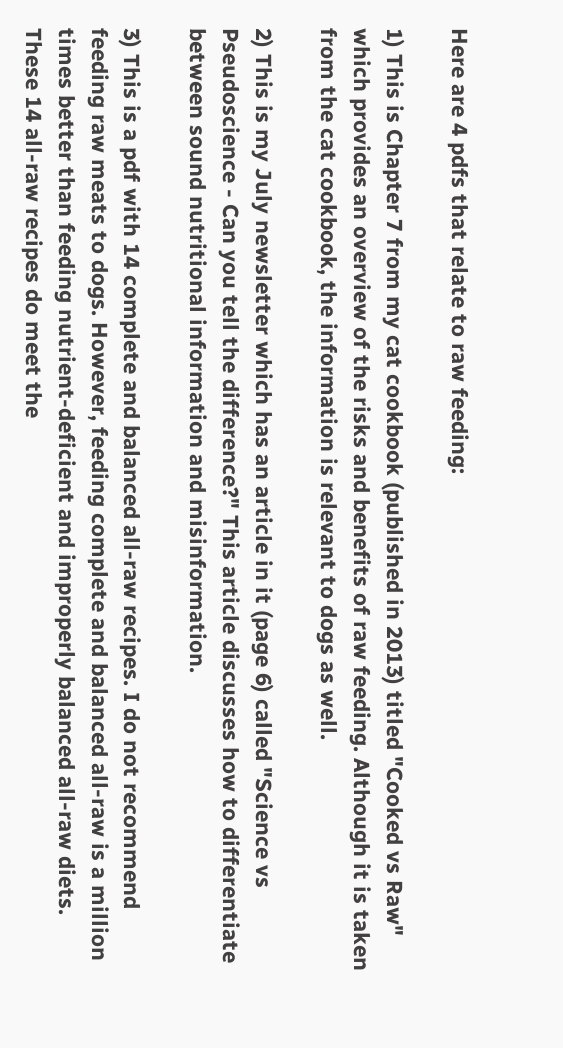Here are 4 pdfs that relate to raw feeding:

1) This is Chapter 7 from my cat cookbook (published in 2013) titled "Cooked vs Raw" which provides an overview of the risks and benefits of raw feeding. Although it is taken from the cat cookbook, the information is relevant to dogs as well.

2) This is my July newsletter which has an article in it (page 6) called "Science vs Pseudoscience - Can you tell the difference?" This article discusses how to differentiate between sound nutritional information and misinformation.

3) This is a pdf with 14 complete and balanced all-raw recipes. I do not recommend feeding raw meats to dogs. However, feeding complete and balanced all-raw is a million times better than feeding nutrient-deficient and improperly balanced all-raw diets. These 14 all-raw recipes do meet the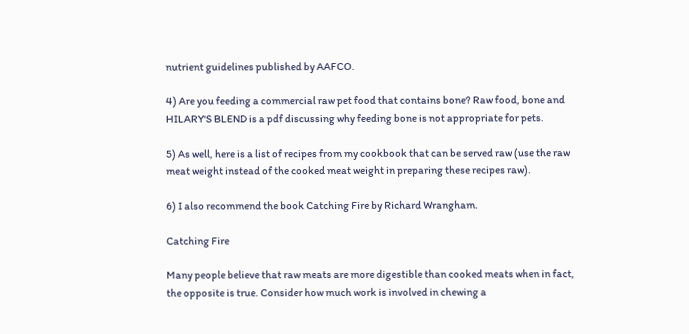nutrient guidelines published by AAFCO.

4) Are you feeding a commercial raw pet food that contains bone? Raw food, bone and HILARY'S BLEND is a pdf discussing why feeding bone is not appropriate for pets.

5) As well, here is a list of recipes from my cookbook that can be served raw (use the raw meat weight instead of the cooked meat weight in preparing these recipes raw).

6) I also recommend the book Catching Fire by Richard Wrangham.

Catching Fire

Many people believe that raw meats are more digestible than cooked meats when in fact, the opposite is true. Consider how much work is involved in chewing a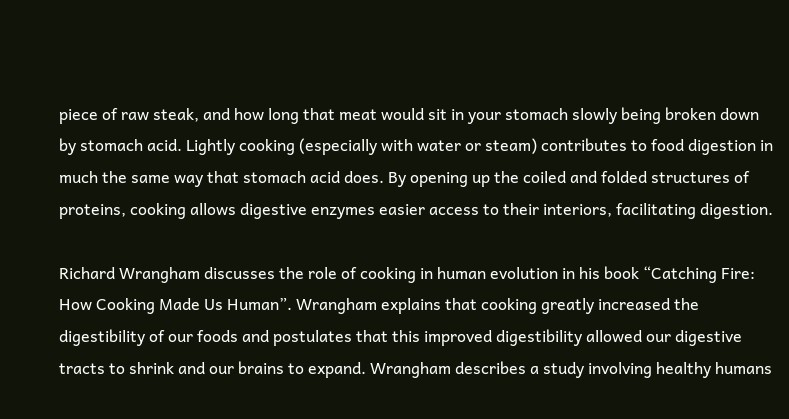piece of raw steak, and how long that meat would sit in your stomach slowly being broken down by stomach acid. Lightly cooking (especially with water or steam) contributes to food digestion in much the same way that stomach acid does. By opening up the coiled and folded structures of proteins, cooking allows digestive enzymes easier access to their interiors, facilitating digestion.

Richard Wrangham discusses the role of cooking in human evolution in his book “Catching Fire: How Cooking Made Us Human”. Wrangham explains that cooking greatly increased the digestibility of our foods and postulates that this improved digestibility allowed our digestive tracts to shrink and our brains to expand. Wrangham describes a study involving healthy humans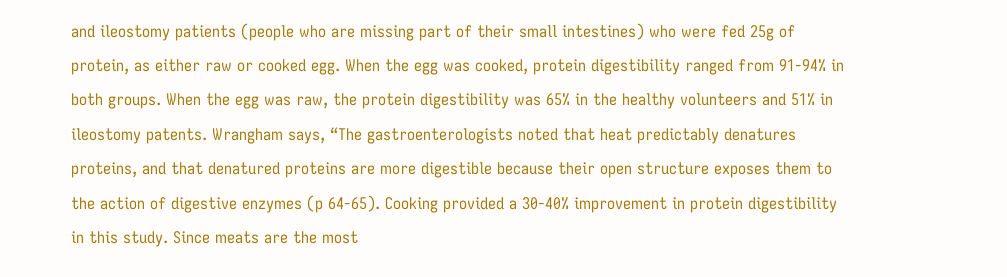and ileostomy patients (people who are missing part of their small intestines) who were fed 25g of protein, as either raw or cooked egg. When the egg was cooked, protein digestibility ranged from 91-94% in both groups. When the egg was raw, the protein digestibility was 65% in the healthy volunteers and 51% in ileostomy patents. Wrangham says, “The gastroenterologists noted that heat predictably denatures proteins, and that denatured proteins are more digestible because their open structure exposes them to the action of digestive enzymes (p 64-65). Cooking provided a 30-40% improvement in protein digestibility in this study. Since meats are the most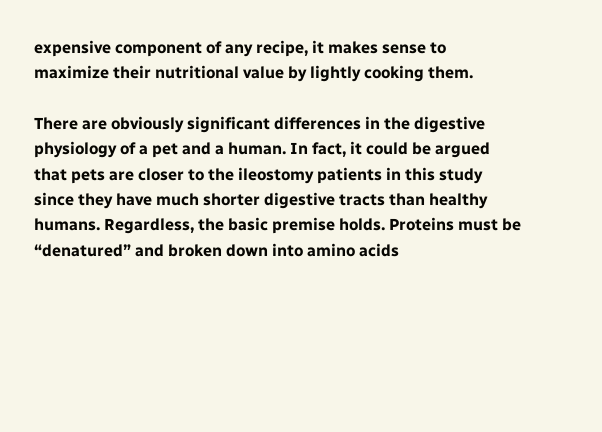expensive component of any recipe, it makes sense to maximize their nutritional value by lightly cooking them.

There are obviously significant differences in the digestive physiology of a pet and a human. In fact, it could be argued that pets are closer to the ileostomy patients in this study since they have much shorter digestive tracts than healthy humans. Regardless, the basic premise holds. Proteins must be “denatured” and broken down into amino acids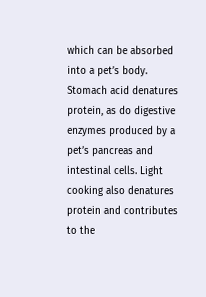which can be absorbed into a pet’s body. Stomach acid denatures protein, as do digestive enzymes produced by a pet’s pancreas and intestinal cells. Light cooking also denatures protein and contributes to the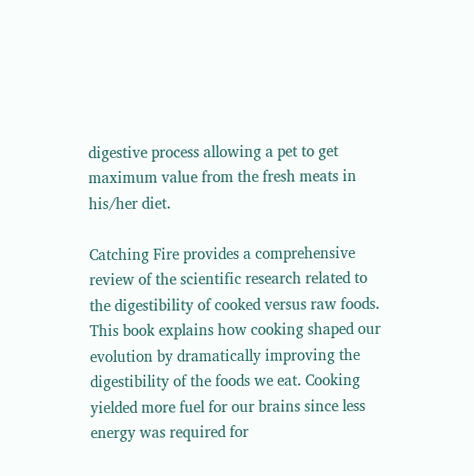digestive process allowing a pet to get maximum value from the fresh meats in his/her diet.

Catching Fire provides a comprehensive review of the scientific research related to the digestibility of cooked versus raw foods. This book explains how cooking shaped our evolution by dramatically improving the digestibility of the foods we eat. Cooking yielded more fuel for our brains since less energy was required for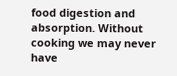food digestion and absorption. Without cooking we may never have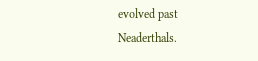evolved past Neaderthals.